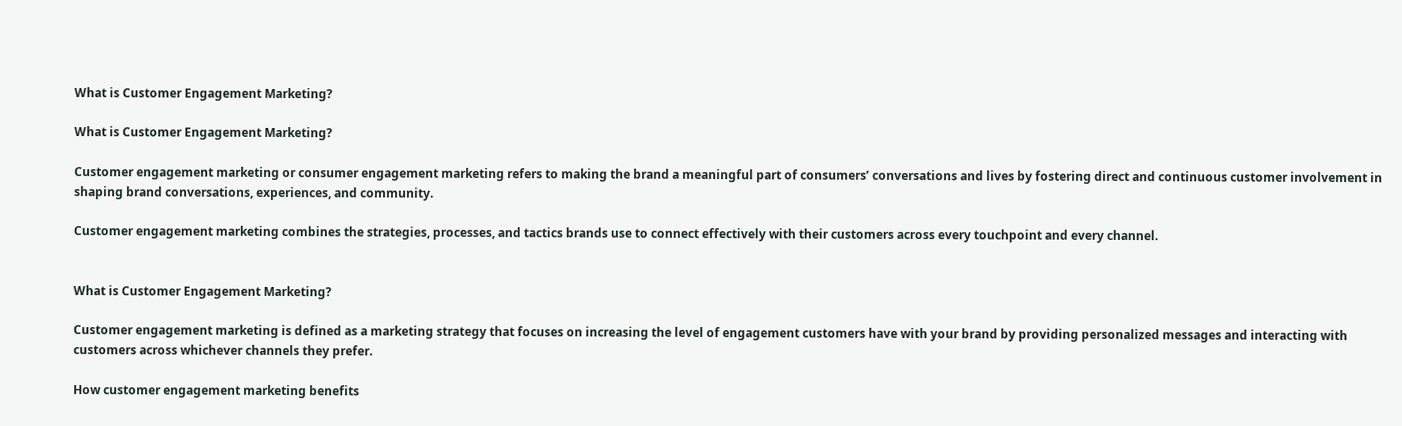What is Customer Engagement Marketing?

What is Customer Engagement Marketing?

Customer engagement marketing or consumer engagement marketing refers to making the brand a meaningful part of consumers’ conversations and lives by fostering direct and continuous customer involvement in shaping brand conversations, experiences, and community.

Customer engagement marketing combines the strategies, processes, and tactics brands use to connect effectively with their customers across every touchpoint and every channel.


What is Customer Engagement Marketing?

Customer engagement marketing is defined as a marketing strategy that focuses on increasing the level of engagement customers have with your brand by providing personalized messages and interacting with customers across whichever channels they prefer.

How customer engagement marketing benefits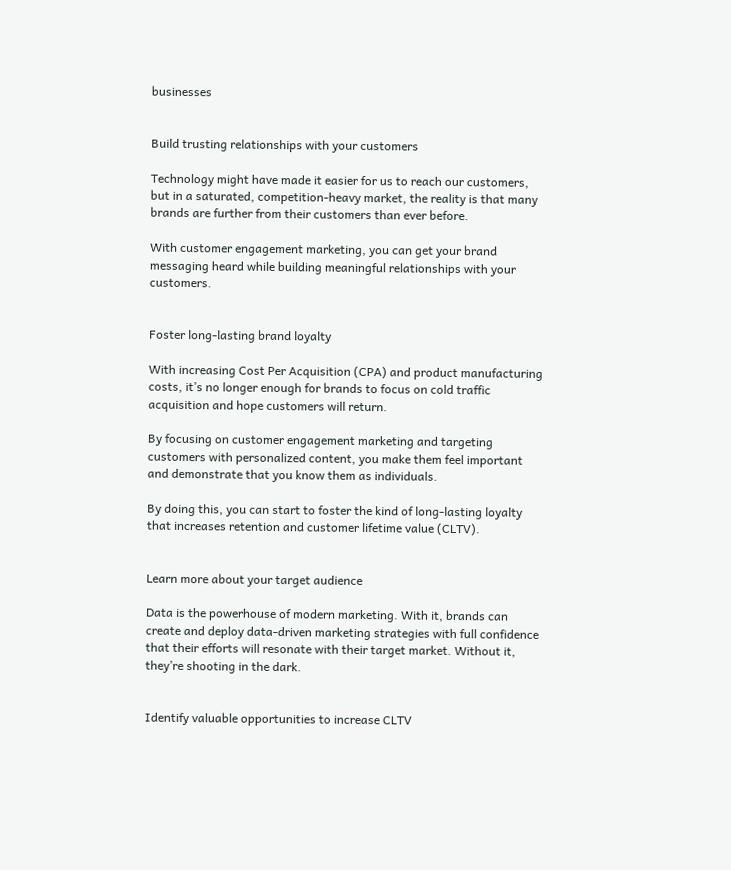businesses


Build trusting relationships with your customers

Technology might have made it easier for us to reach our customers, but in a saturated, competition-heavy market, the reality is that many brands are further from their customers than ever before.

With customer engagement marketing, you can get your brand messaging heard while building meaningful relationships with your customers.


Foster long-lasting brand loyalty

With increasing Cost Per Acquisition (CPA) and product manufacturing costs, it’s no longer enough for brands to focus on cold traffic acquisition and hope customers will return.

By focusing on customer engagement marketing and targeting customers with personalized content, you make them feel important and demonstrate that you know them as individuals.

By doing this, you can start to foster the kind of long-lasting loyalty that increases retention and customer lifetime value (CLTV).


Learn more about your target audience

Data is the powerhouse of modern marketing. With it, brands can create and deploy data-driven marketing strategies with full confidence that their efforts will resonate with their target market. Without it, they’re shooting in the dark.


Identify valuable opportunities to increase CLTV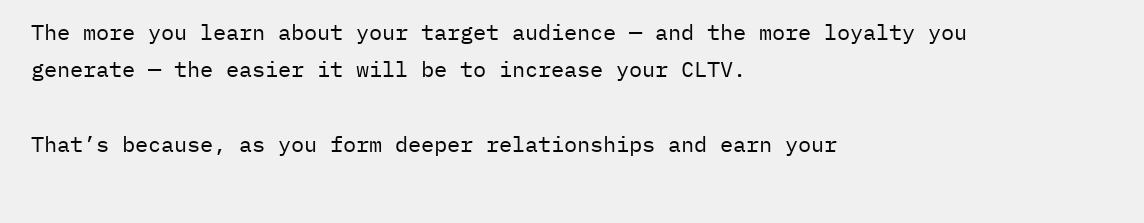The more you learn about your target audience — and the more loyalty you generate — the easier it will be to increase your CLTV.

That’s because, as you form deeper relationships and earn your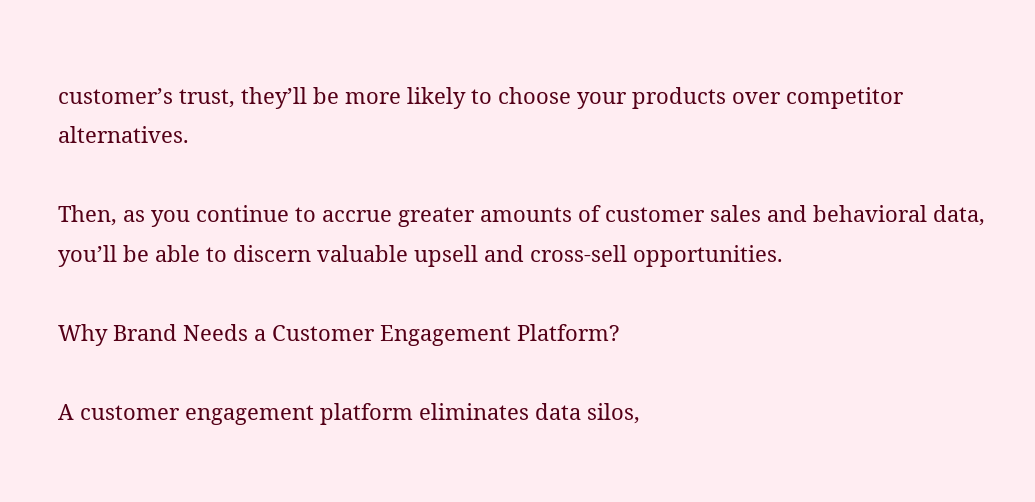customer’s trust, they’ll be more likely to choose your products over competitor alternatives.

Then, as you continue to accrue greater amounts of customer sales and behavioral data, you’ll be able to discern valuable upsell and cross-sell opportunities.

Why Brand Needs a Customer Engagement Platform?

A customer engagement platform eliminates data silos,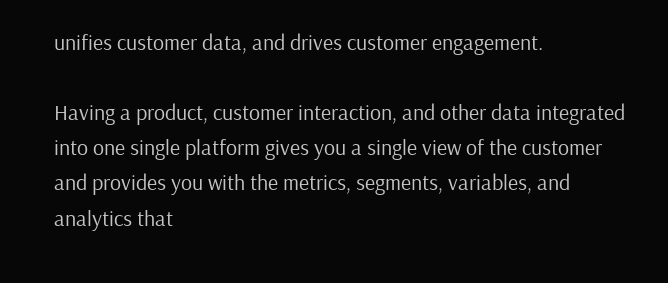unifies customer data, and drives customer engagement.

Having a product, customer interaction, and other data integrated into one single platform gives you a single view of the customer and provides you with the metrics, segments, variables, and analytics that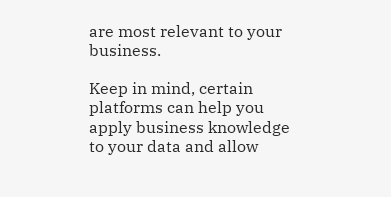are most relevant to your business.

Keep in mind, certain platforms can help you apply business knowledge to your data and allow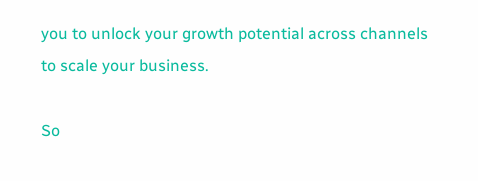you to unlock your growth potential across channels to scale your business.

So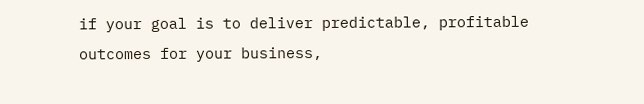if your goal is to deliver predictable, profitable outcomes for your business,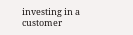investing in a customer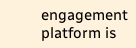engagement platform is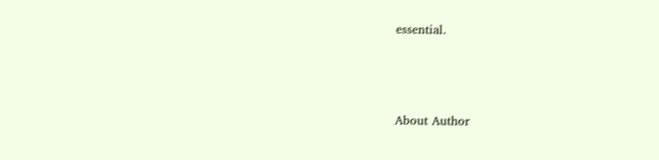essential.



About Author